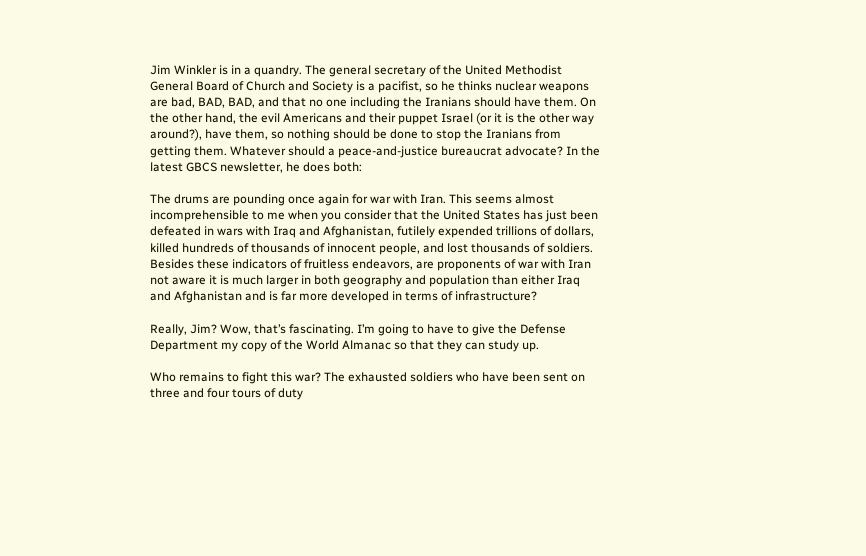Jim Winkler is in a quandry. The general secretary of the United Methodist General Board of Church and Society is a pacifist, so he thinks nuclear weapons are bad, BAD, BAD, and that no one including the Iranians should have them. On the other hand, the evil Americans and their puppet Israel (or it is the other way around?), have them, so nothing should be done to stop the Iranians from getting them. Whatever should a peace-and-justice bureaucrat advocate? In the latest GBCS newsletter, he does both:

The drums are pounding once again for war with Iran. This seems almost incomprehensible to me when you consider that the United States has just been defeated in wars with Iraq and Afghanistan, futilely expended trillions of dollars, killed hundreds of thousands of innocent people, and lost thousands of soldiers. Besides these indicators of fruitless endeavors, are proponents of war with Iran not aware it is much larger in both geography and population than either Iraq and Afghanistan and is far more developed in terms of infrastructure?

Really, Jim? Wow, that’s fascinating. I’m going to have to give the Defense Department my copy of the World Almanac so that they can study up.

Who remains to fight this war? The exhausted soldiers who have been sent on three and four tours of duty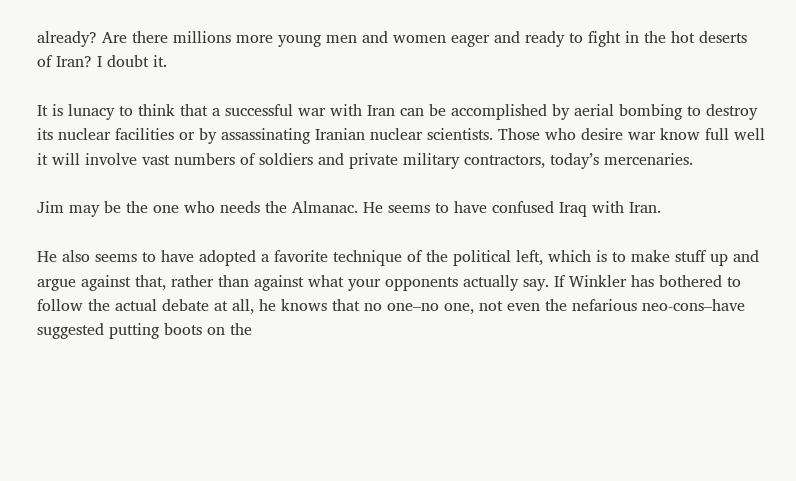already? Are there millions more young men and women eager and ready to fight in the hot deserts of Iran? I doubt it.

It is lunacy to think that a successful war with Iran can be accomplished by aerial bombing to destroy its nuclear facilities or by assassinating Iranian nuclear scientists. Those who desire war know full well it will involve vast numbers of soldiers and private military contractors, today’s mercenaries.

Jim may be the one who needs the Almanac. He seems to have confused Iraq with Iran.

He also seems to have adopted a favorite technique of the political left, which is to make stuff up and argue against that, rather than against what your opponents actually say. If Winkler has bothered to follow the actual debate at all, he knows that no one–no one, not even the nefarious neo-cons–have suggested putting boots on the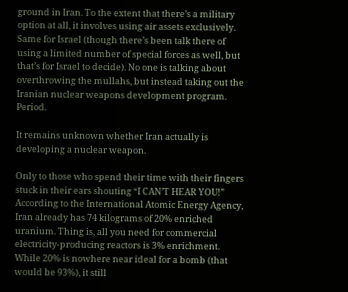ground in Iran. To the extent that there’s a military option at all, it involves using air assets exclusively. Same for Israel (though there’s been talk there of using a limited number of special forces as well, but that’s for Israel to decide). No one is talking about overthrowing the mullahs, but instead taking out the Iranian nuclear weapons development program. Period.

It remains unknown whether Iran actually is developing a nuclear weapon.

Only to those who spend their time with their fingers stuck in their ears shouting “I CAN’T HEAR YOU!” According to the International Atomic Energy Agency, Iran already has 74 kilograms of 20% enriched uranium. Thing is, all you need for commercial electricity-producing reactors is 3% enrichment. While 20% is nowhere near ideal for a bomb (that would be 93%), it still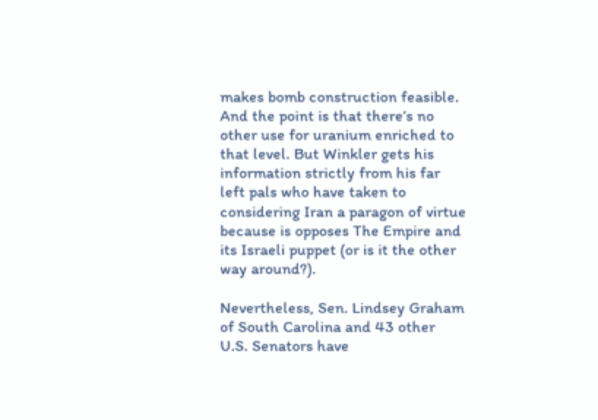makes bomb construction feasible. And the point is that there’s no other use for uranium enriched to that level. But Winkler gets his information strictly from his far left pals who have taken to considering Iran a paragon of virtue because is opposes The Empire and its Israeli puppet (or is it the other way around?).

Nevertheless, Sen. Lindsey Graham of South Carolina and 43 other U.S. Senators have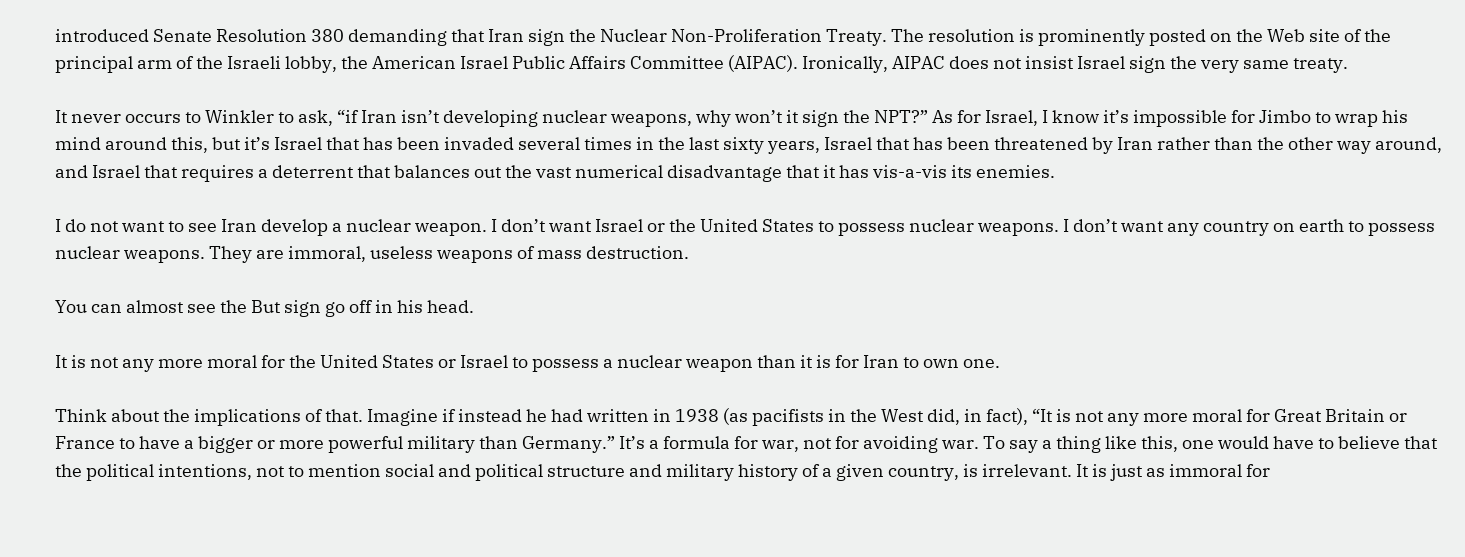introduced Senate Resolution 380 demanding that Iran sign the Nuclear Non-Proliferation Treaty. The resolution is prominently posted on the Web site of the principal arm of the Israeli lobby, the American Israel Public Affairs Committee (AIPAC). Ironically, AIPAC does not insist Israel sign the very same treaty.

It never occurs to Winkler to ask, “if Iran isn’t developing nuclear weapons, why won’t it sign the NPT?” As for Israel, I know it’s impossible for Jimbo to wrap his mind around this, but it’s Israel that has been invaded several times in the last sixty years, Israel that has been threatened by Iran rather than the other way around, and Israel that requires a deterrent that balances out the vast numerical disadvantage that it has vis-a-vis its enemies.

I do not want to see Iran develop a nuclear weapon. I don’t want Israel or the United States to possess nuclear weapons. I don’t want any country on earth to possess nuclear weapons. They are immoral, useless weapons of mass destruction.

You can almost see the But sign go off in his head.

It is not any more moral for the United States or Israel to possess a nuclear weapon than it is for Iran to own one.

Think about the implications of that. Imagine if instead he had written in 1938 (as pacifists in the West did, in fact), “It is not any more moral for Great Britain or France to have a bigger or more powerful military than Germany.” It’s a formula for war, not for avoiding war. To say a thing like this, one would have to believe that the political intentions, not to mention social and political structure and military history of a given country, is irrelevant. It is just as immoral for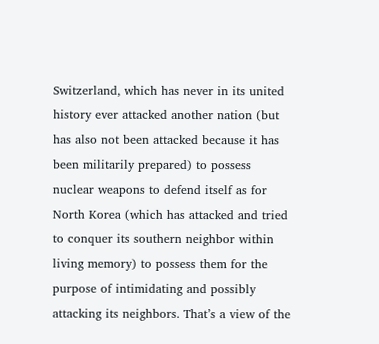Switzerland, which has never in its united history ever attacked another nation (but has also not been attacked because it has been militarily prepared) to possess nuclear weapons to defend itself as for North Korea (which has attacked and tried to conquer its southern neighbor within living memory) to possess them for the purpose of intimidating and possibly attacking its neighbors. That’s a view of the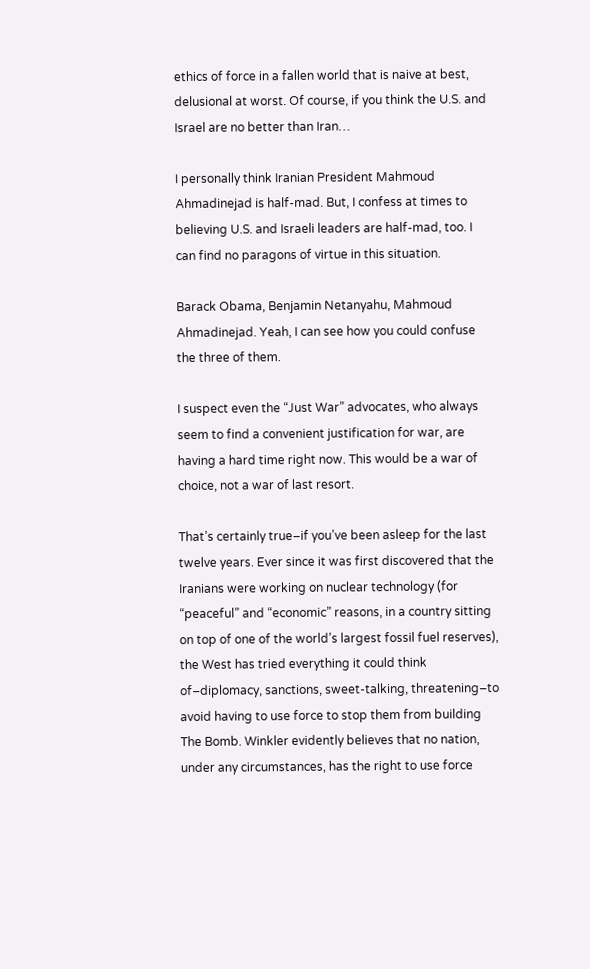ethics of force in a fallen world that is naive at best, delusional at worst. Of course, if you think the U.S. and Israel are no better than Iran…

I personally think Iranian President Mahmoud Ahmadinejad is half-mad. But, I confess at times to believing U.S. and Israeli leaders are half-mad, too. I can find no paragons of virtue in this situation.

Barack Obama, Benjamin Netanyahu, Mahmoud Ahmadinejad. Yeah, I can see how you could confuse the three of them.

I suspect even the “Just War” advocates, who always seem to find a convenient justification for war, are having a hard time right now. This would be a war of choice, not a war of last resort.

That’s certainly true–if you’ve been asleep for the last twelve years. Ever since it was first discovered that the Iranians were working on nuclear technology (for “peaceful” and “economic” reasons, in a country sitting on top of one of the world’s largest fossil fuel reserves), the West has tried everything it could think of–diplomacy, sanctions, sweet-talking, threatening–to avoid having to use force to stop them from building The Bomb. Winkler evidently believes that no nation, under any circumstances, has the right to use force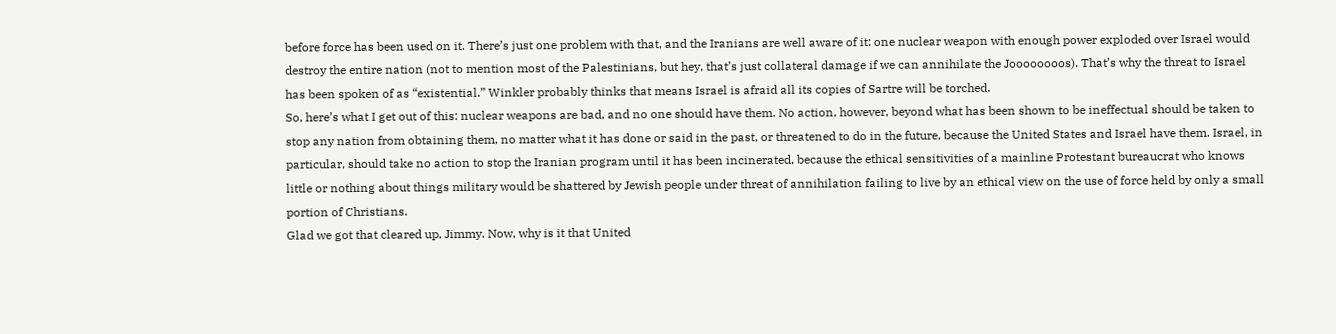before force has been used on it. There’s just one problem with that, and the Iranians are well aware of it: one nuclear weapon with enough power exploded over Israel would destroy the entire nation (not to mention most of the Palestinians, but hey, that’s just collateral damage if we can annihilate the Joooooooos). That’s why the threat to Israel has been spoken of as “existential.” Winkler probably thinks that means Israel is afraid all its copies of Sartre will be torched.
So, here’s what I get out of this: nuclear weapons are bad, and no one should have them. No action, however, beyond what has been shown to be ineffectual should be taken to stop any nation from obtaining them, no matter what it has done or said in the past, or threatened to do in the future, because the United States and Israel have them. Israel, in particular, should take no action to stop the Iranian program until it has been incinerated, because the ethical sensitivities of a mainline Protestant bureaucrat who knows little or nothing about things military would be shattered by Jewish people under threat of annihilation failing to live by an ethical view on the use of force held by only a small portion of Christians.
Glad we got that cleared up, Jimmy. Now, why is it that United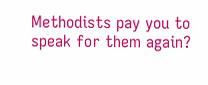Methodists pay you to speak for them again?